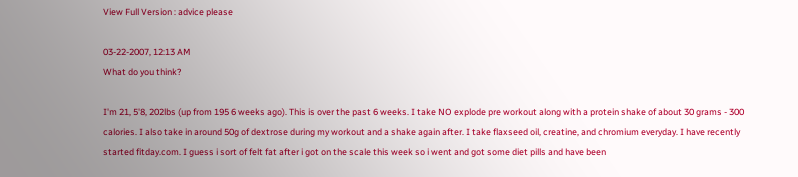View Full Version : advice please

03-22-2007, 12:13 AM
What do you think?

I'm 21, 5'8, 202lbs (up from 195 6 weeks ago). This is over the past 6 weeks. I take NO explode pre workout along with a protein shake of about 30 grams - 300 calories. I also take in around 50g of dextrose during my workout and a shake again after. I take flaxseed oil, creatine, and chromium everyday. I have recently started fitday.com. I guess i sort of felt fat after i got on the scale this week so i went and got some diet pills and have been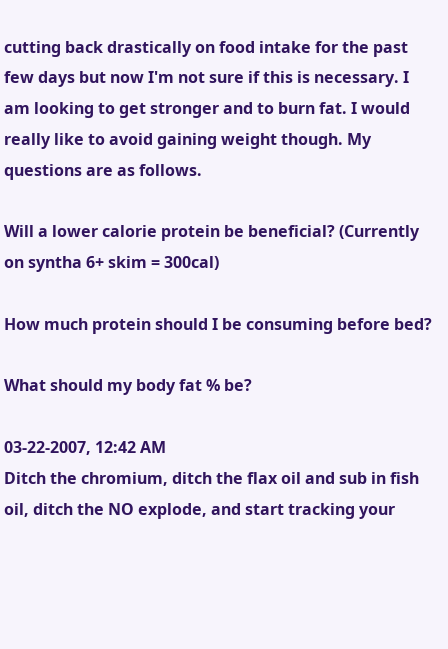cutting back drastically on food intake for the past few days but now I'm not sure if this is necessary. I am looking to get stronger and to burn fat. I would really like to avoid gaining weight though. My questions are as follows.

Will a lower calorie protein be beneficial? (Currently on syntha 6+ skim = 300cal)

How much protein should I be consuming before bed?

What should my body fat % be?

03-22-2007, 12:42 AM
Ditch the chromium, ditch the flax oil and sub in fish oil, ditch the NO explode, and start tracking your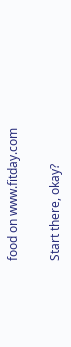food on www.fitday.com

Start there, okay?